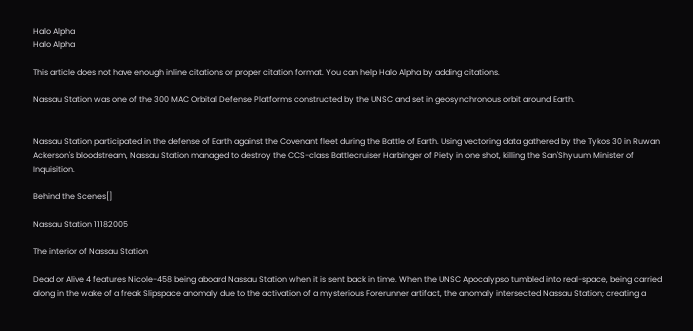Halo Alpha
Halo Alpha

This article does not have enough inline citations or proper citation format. You can help Halo Alpha by adding citations.

Nassau Station was one of the 300 MAC Orbital Defense Platforms constructed by the UNSC and set in geosynchronous orbit around Earth.


Nassau Station participated in the defense of Earth against the Covenant fleet during the Battle of Earth. Using vectoring data gathered by the Tykos 30 in Ruwan Ackerson's bloodstream, Nassau Station managed to destroy the CCS-class Battlecruiser Harbinger of Piety in one shot, killing the San'Shyuum Minister of Inquisition.

Behind the Scenes[]

Nassau Station 11182005

The interior of Nassau Station

Dead or Alive 4 features Nicole-458 being aboard Nassau Station when it is sent back in time. When the UNSC Apocalypso tumbled into real-space, being carried along in the wake of a freak Slipspace anomaly due to the activation of a mysterious Forerunner artifact, the anomaly intersected Nassau Station; creating a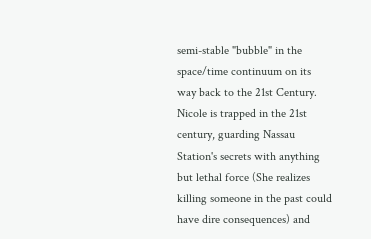semi-stable "bubble" in the space/time continuum on its way back to the 21st Century. Nicole is trapped in the 21st century, guarding Nassau Station's secrets with anything but lethal force (She realizes killing someone in the past could have dire consequences) and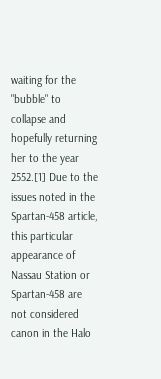waiting for the "bubble" to collapse and hopefully returning her to the year 2552.[1] Due to the issues noted in the Spartan-458 article, this particular appearance of Nassau Station or Spartan-458 are not considered canon in the Halo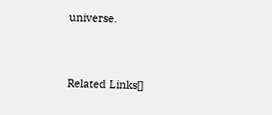universe.



Related Links[]